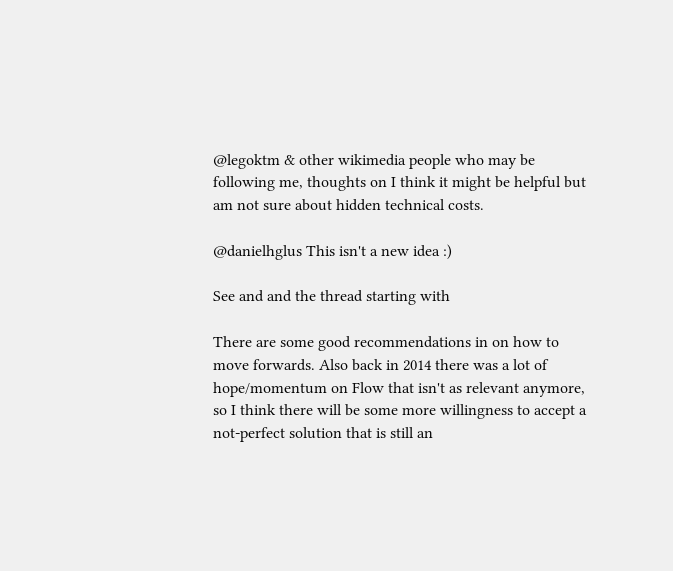@legoktm & other wikimedia people who may be following me, thoughts on I think it might be helpful but am not sure about hidden technical costs.

@danielhglus This isn't a new idea :)

See and and the thread starting with

There are some good recommendations in on how to move forwards. Also back in 2014 there was a lot of hope/momentum on Flow that isn't as relevant anymore, so I think there will be some more willingness to accept a not-perfect solution that is still an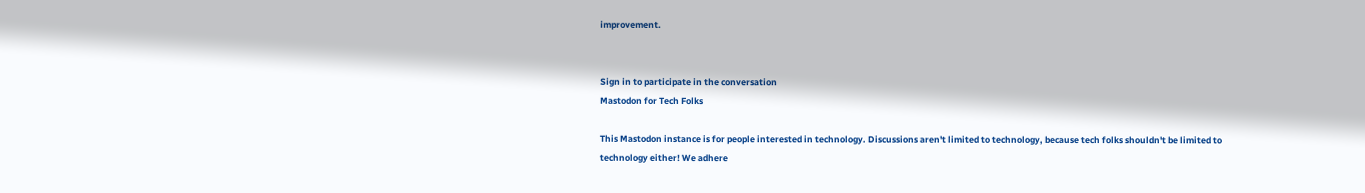improvement.


Sign in to participate in the conversation
Mastodon for Tech Folks

This Mastodon instance is for people interested in technology. Discussions aren't limited to technology, because tech folks shouldn't be limited to technology either! We adhere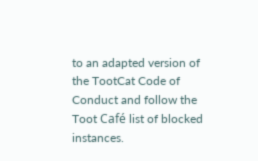to an adapted version of the TootCat Code of Conduct and follow the Toot Café list of blocked instances.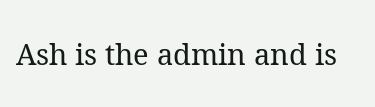Ash is the admin and is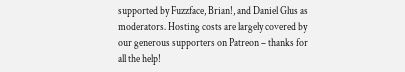supported by Fuzzface, Brian!, and Daniel Glus as moderators. Hosting costs are largely covered by our generous supporters on Patreon – thanks for all the help!